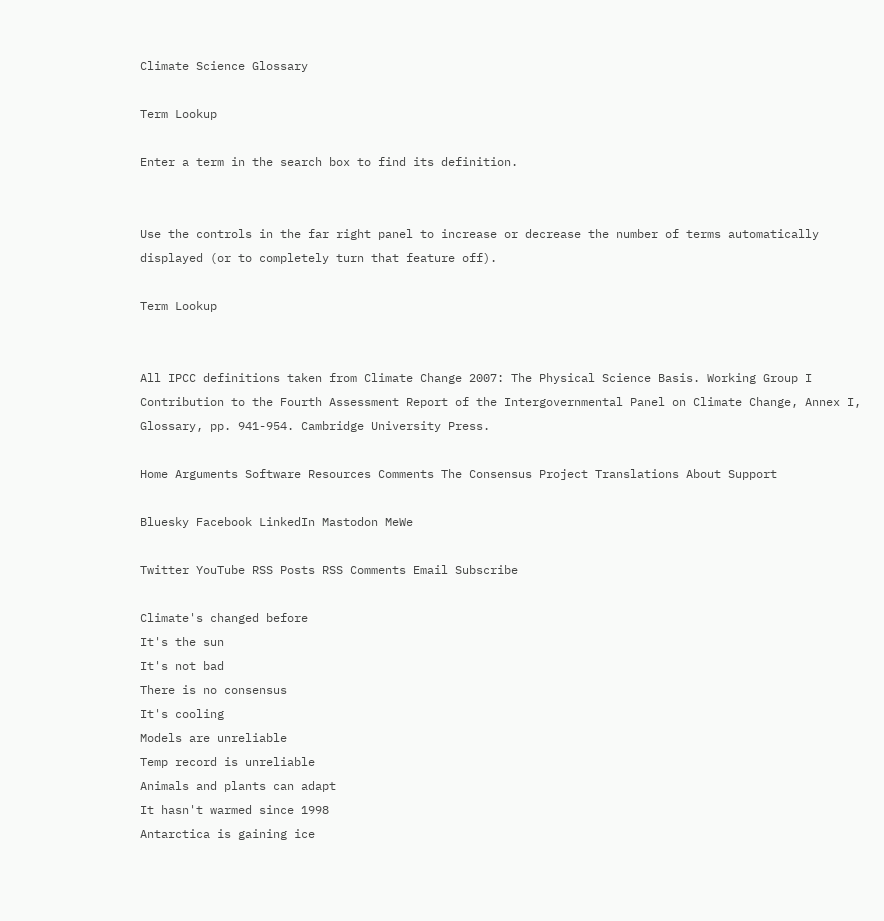Climate Science Glossary

Term Lookup

Enter a term in the search box to find its definition.


Use the controls in the far right panel to increase or decrease the number of terms automatically displayed (or to completely turn that feature off).

Term Lookup


All IPCC definitions taken from Climate Change 2007: The Physical Science Basis. Working Group I Contribution to the Fourth Assessment Report of the Intergovernmental Panel on Climate Change, Annex I, Glossary, pp. 941-954. Cambridge University Press.

Home Arguments Software Resources Comments The Consensus Project Translations About Support

Bluesky Facebook LinkedIn Mastodon MeWe

Twitter YouTube RSS Posts RSS Comments Email Subscribe

Climate's changed before
It's the sun
It's not bad
There is no consensus
It's cooling
Models are unreliable
Temp record is unreliable
Animals and plants can adapt
It hasn't warmed since 1998
Antarctica is gaining ice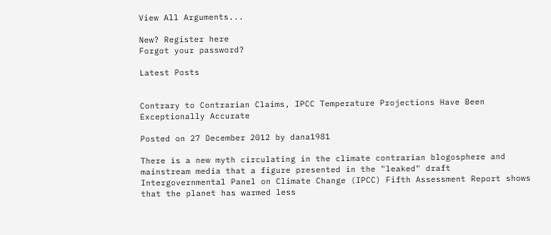View All Arguments...

New? Register here
Forgot your password?

Latest Posts


Contrary to Contrarian Claims, IPCC Temperature Projections Have Been Exceptionally Accurate

Posted on 27 December 2012 by dana1981

There is a new myth circulating in the climate contrarian blogosphere and mainstream media that a figure presented in the "leaked" draft Intergovernmental Panel on Climate Change (IPCC) Fifth Assessment Report shows that the planet has warmed less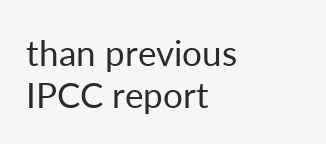than previous IPCC report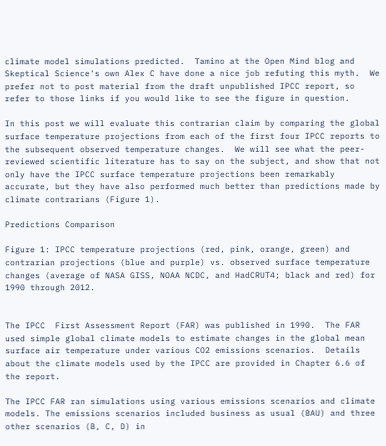climate model simulations predicted.  Tamino at the Open Mind blog and Skeptical Science's own Alex C have done a nice job refuting this myth.  We prefer not to post material from the draft unpublished IPCC report, so refer to those links if you would like to see the figure in question.

In this post we will evaluate this contrarian claim by comparing the global surface temperature projections from each of the first four IPCC reports to the subsequent observed temperature changes.  We will see what the peer-reviewed scientific literature has to say on the subject, and show that not only have the IPCC surface temperature projections been remarkably accurate, but they have also performed much better than predictions made by climate contrarians (Figure 1).

Predictions Comparison

Figure 1: IPCC temperature projections (red, pink, orange, green) and contrarian projections (blue and purple) vs. observed surface temperature changes (average of NASA GISS, NOAA NCDC, and HadCRUT4; black and red) for 1990 through 2012.


The IPCC  First Assessment Report (FAR) was published in 1990.  The FAR used simple global climate models to estimate changes in the global mean surface air temperature under various CO2 emissions scenarios.  Details about the climate models used by the IPCC are provided in Chapter 6.6 of the report.

The IPCC FAR ran simulations using various emissions scenarios and climate models. The emissions scenarios included business as usual (BAU) and three other scenarios (B, C, D) in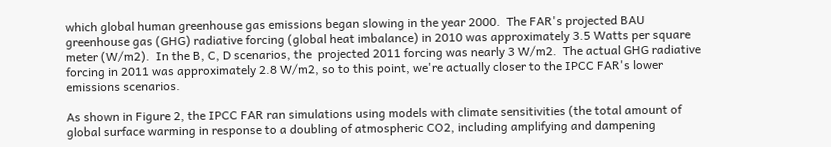which global human greenhouse gas emissions began slowing in the year 2000.  The FAR's projected BAU greenhouse gas (GHG) radiative forcing (global heat imbalance) in 2010 was approximately 3.5 Watts per square meter (W/m2).  In the B, C, D scenarios, the  projected 2011 forcing was nearly 3 W/m2.  The actual GHG radiative forcing in 2011 was approximately 2.8 W/m2, so to this point, we're actually closer to the IPCC FAR's lower emissions scenarios.

As shown in Figure 2, the IPCC FAR ran simulations using models with climate sensitivities (the total amount of global surface warming in response to a doubling of atmospheric CO2, including amplifying and dampening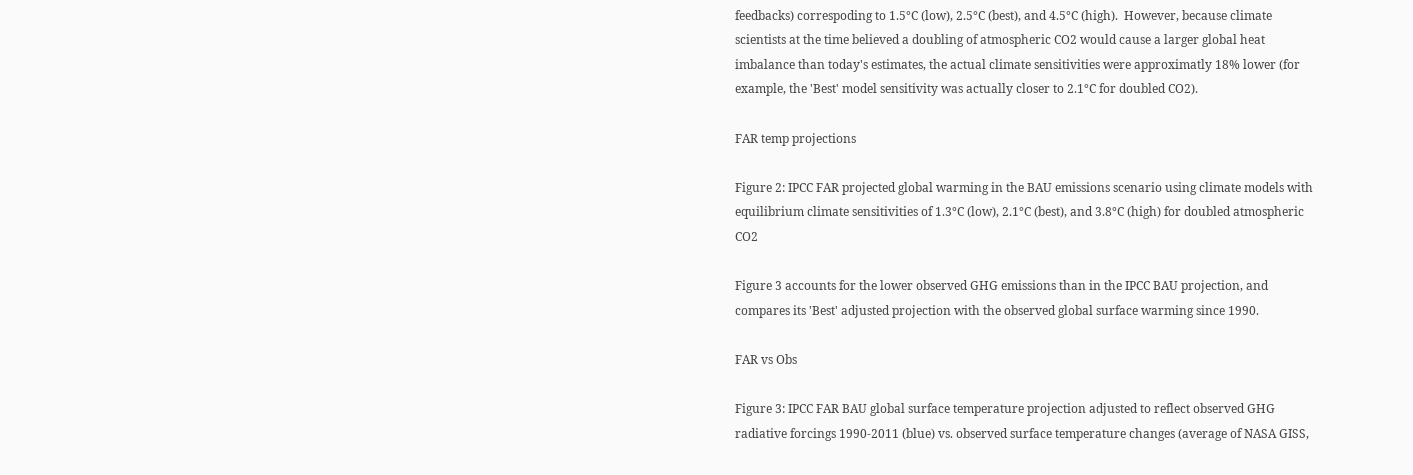feedbacks) correspoding to 1.5°C (low), 2.5°C (best), and 4.5°C (high).  However, because climate scientists at the time believed a doubling of atmospheric CO2 would cause a larger global heat imbalance than today's estimates, the actual climate sensitivities were approximatly 18% lower (for example, the 'Best' model sensitivity was actually closer to 2.1°C for doubled CO2).

FAR temp projections

Figure 2: IPCC FAR projected global warming in the BAU emissions scenario using climate models with equilibrium climate sensitivities of 1.3°C (low), 2.1°C (best), and 3.8°C (high) for doubled atmospheric CO2

Figure 3 accounts for the lower observed GHG emissions than in the IPCC BAU projection, and compares its 'Best' adjusted projection with the observed global surface warming since 1990.

FAR vs Obs

Figure 3: IPCC FAR BAU global surface temperature projection adjusted to reflect observed GHG radiative forcings 1990-2011 (blue) vs. observed surface temperature changes (average of NASA GISS,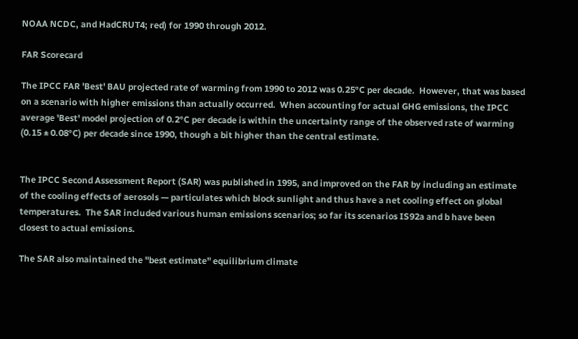NOAA NCDC, and HadCRUT4; red) for 1990 through 2012.

FAR Scorecard

The IPCC FAR 'Best' BAU projected rate of warming from 1990 to 2012 was 0.25°C per decade.  However, that was based on a scenario with higher emissions than actually occurred.  When accounting for actual GHG emissions, the IPCC average 'Best' model projection of 0.2°C per decade is within the uncertainty range of the observed rate of warming (0.15 ± 0.08°C) per decade since 1990, though a bit higher than the central estimate.


The IPCC Second Assessment Report (SAR) was published in 1995, and improved on the FAR by including an estimate of the cooling effects of aerosols — particulates which block sunlight and thus have a net cooling effect on global temperatures.  The SAR included various human emissions scenarios; so far its scenarios IS92a and b have been closest to actual emissions.

The SAR also maintained the "best estimate" equilibrium climate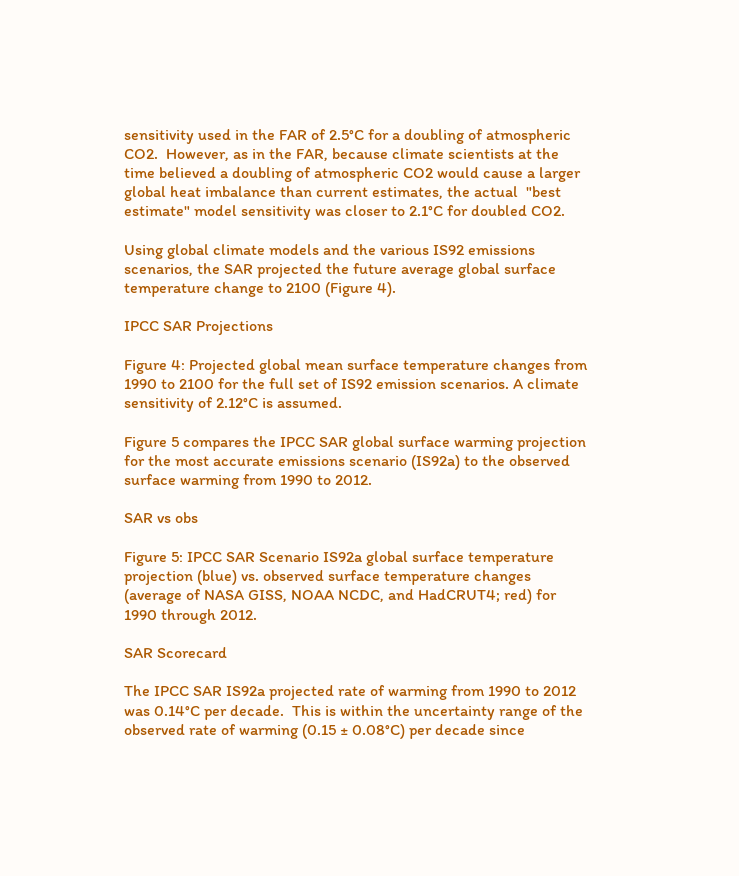sensitivity used in the FAR of 2.5°C for a doubling of atmospheric CO2.  However, as in the FAR, because climate scientists at the time believed a doubling of atmospheric CO2 would cause a larger global heat imbalance than current estimates, the actual  "best estimate" model sensitivity was closer to 2.1°C for doubled CO2.

Using global climate models and the various IS92 emissions scenarios, the SAR projected the future average global surface temperature change to 2100 (Figure 4).

IPCC SAR Projections

Figure 4: Projected global mean surface temperature changes from 1990 to 2100 for the full set of IS92 emission scenarios. A climate sensitivity of 2.12°C is assumed.

Figure 5 compares the IPCC SAR global surface warming projection for the most accurate emissions scenario (IS92a) to the observed surface warming from 1990 to 2012.

SAR vs obs

Figure 5: IPCC SAR Scenario IS92a global surface temperature projection (blue) vs. observed surface temperature changes (average of NASA GISS, NOAA NCDC, and HadCRUT4; red) for 1990 through 2012.

SAR Scorecard

The IPCC SAR IS92a projected rate of warming from 1990 to 2012 was 0.14°C per decade.  This is within the uncertainty range of the observed rate of warming (0.15 ± 0.08°C) per decade since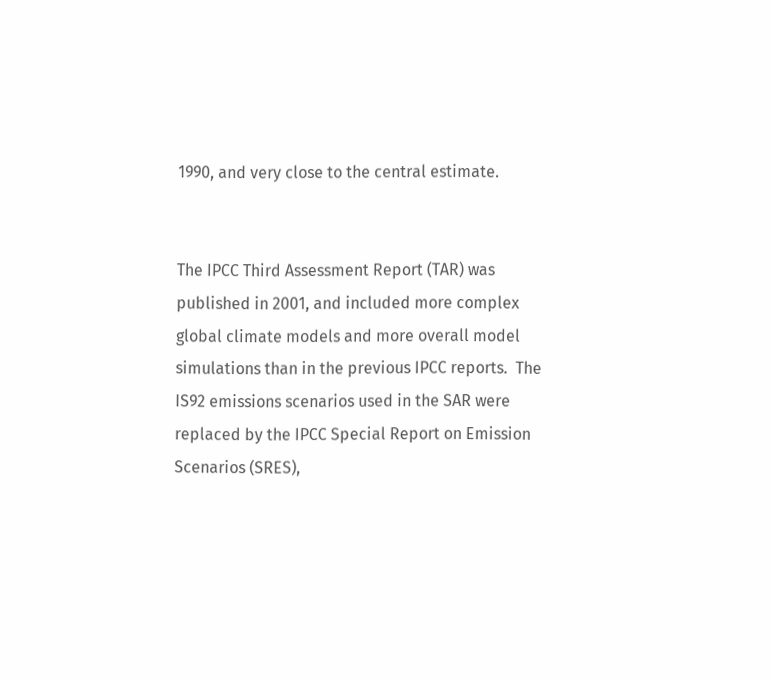1990, and very close to the central estimate.


The IPCC Third Assessment Report (TAR) was published in 2001, and included more complex global climate models and more overall model simulations than in the previous IPCC reports.  The IS92 emissions scenarios used in the SAR were replaced by the IPCC Special Report on Emission Scenarios (SRES),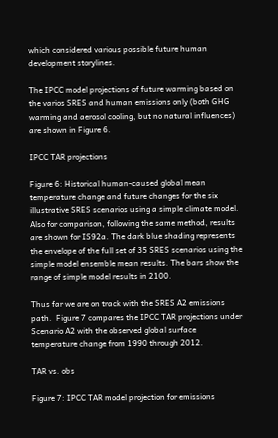which considered various possible future human development storylines.

The IPCC model projections of future warming based on the varios SRES and human emissions only (both GHG warming and aerosol cooling, but no natural influences) are shown in Figure 6.

IPCC TAR projections

Figure 6: Historical human-caused global mean temperature change and future changes for the six illustrative SRES scenarios using a simple climate model. Also for comparison, following the same method, results are shown for IS92a. The dark blue shading represents the envelope of the full set of 35 SRES scenarios using the simple model ensemble mean results. The bars show the range of simple model results in 2100.

Thus far we are on track with the SRES A2 emissions path.  Figure 7 compares the IPCC TAR projections under Scenario A2 with the observed global surface temperature change from 1990 through 2012.

TAR vs. obs

Figure 7: IPCC TAR model projection for emissions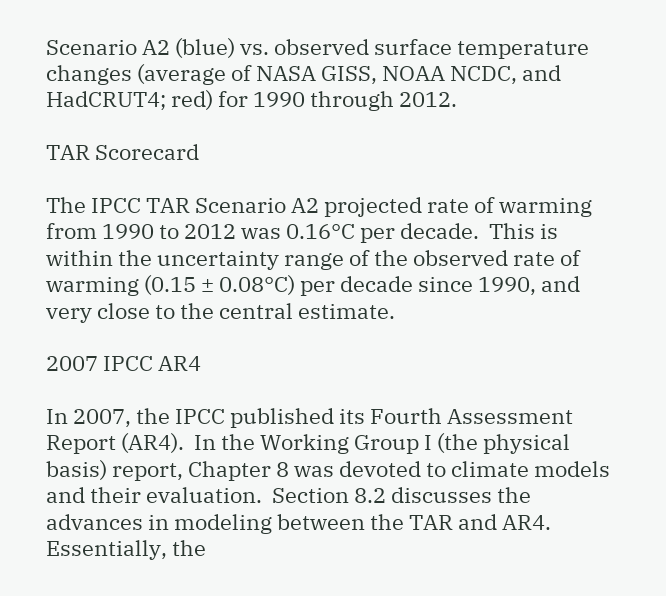Scenario A2 (blue) vs. observed surface temperature changes (average of NASA GISS, NOAA NCDC, and HadCRUT4; red) for 1990 through 2012.

TAR Scorecard

The IPCC TAR Scenario A2 projected rate of warming from 1990 to 2012 was 0.16°C per decade.  This is within the uncertainty range of the observed rate of warming (0.15 ± 0.08°C) per decade since 1990, and very close to the central estimate.

2007 IPCC AR4

In 2007, the IPCC published its Fourth Assessment Report (AR4).  In the Working Group I (the physical basis) report, Chapter 8 was devoted to climate models and their evaluation.  Section 8.2 discusses the advances in modeling between the TAR and AR4.  Essentially, the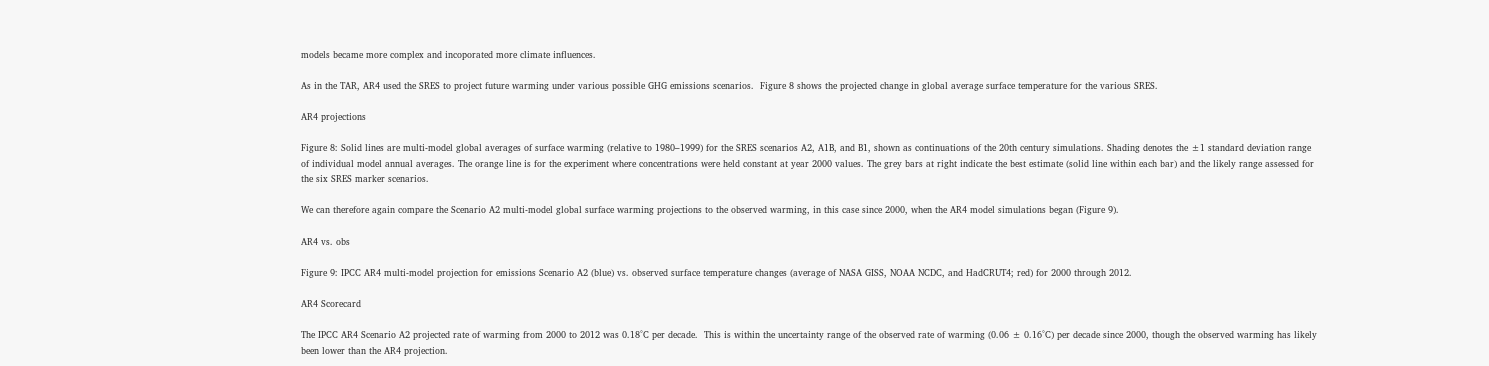models became more complex and incoporated more climate influences.

As in the TAR, AR4 used the SRES to project future warming under various possible GHG emissions scenarios.  Figure 8 shows the projected change in global average surface temperature for the various SRES.

AR4 projections

Figure 8: Solid lines are multi-model global averages of surface warming (relative to 1980–1999) for the SRES scenarios A2, A1B, and B1, shown as continuations of the 20th century simulations. Shading denotes the ±1 standard deviation range of individual model annual averages. The orange line is for the experiment where concentrations were held constant at year 2000 values. The grey bars at right indicate the best estimate (solid line within each bar) and the likely range assessed for the six SRES marker scenarios.

We can therefore again compare the Scenario A2 multi-model global surface warming projections to the observed warming, in this case since 2000, when the AR4 model simulations began (Figure 9).

AR4 vs. obs

Figure 9: IPCC AR4 multi-model projection for emissions Scenario A2 (blue) vs. observed surface temperature changes (average of NASA GISS, NOAA NCDC, and HadCRUT4; red) for 2000 through 2012.

AR4 Scorecard

The IPCC AR4 Scenario A2 projected rate of warming from 2000 to 2012 was 0.18°C per decade.  This is within the uncertainty range of the observed rate of warming (0.06 ± 0.16°C) per decade since 2000, though the observed warming has likely been lower than the AR4 projection.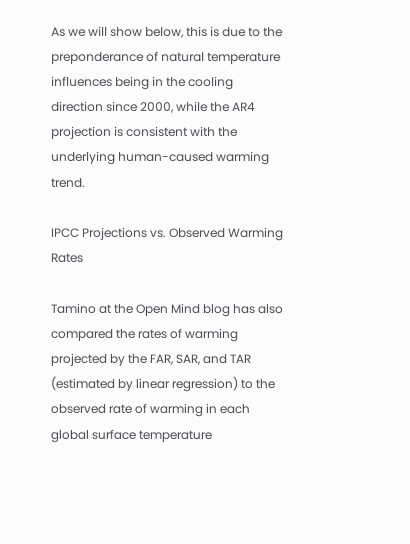As we will show below, this is due to the preponderance of natural temperature influences being in the cooling direction since 2000, while the AR4 projection is consistent with the underlying human-caused warming trend.

IPCC Projections vs. Observed Warming Rates

Tamino at the Open Mind blog has also compared the rates of warming projected by the FAR, SAR, and TAR (estimated by linear regression) to the observed rate of warming in each global surface temperature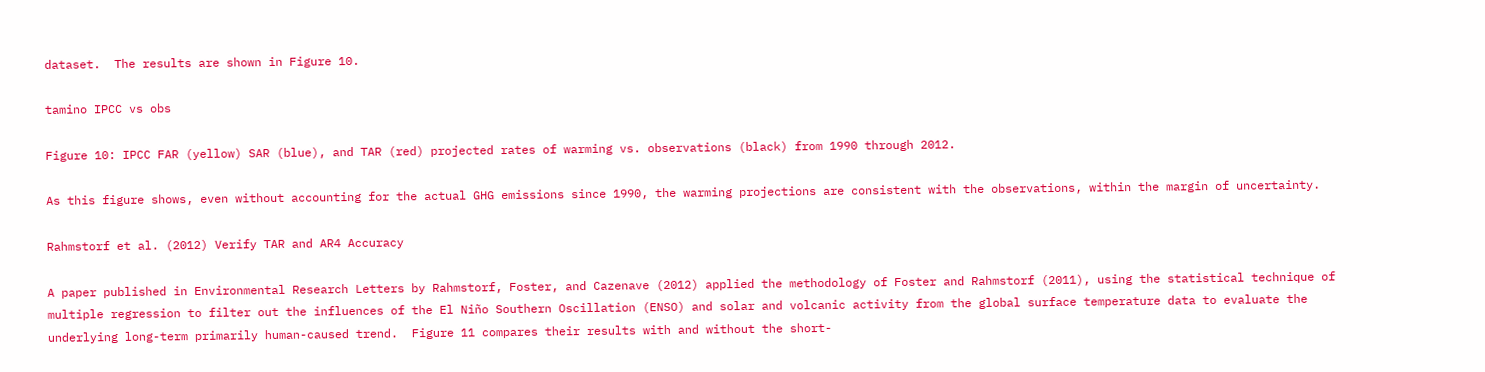dataset.  The results are shown in Figure 10.

tamino IPCC vs obs

Figure 10: IPCC FAR (yellow) SAR (blue), and TAR (red) projected rates of warming vs. observations (black) from 1990 through 2012.

As this figure shows, even without accounting for the actual GHG emissions since 1990, the warming projections are consistent with the observations, within the margin of uncertainty.

Rahmstorf et al. (2012) Verify TAR and AR4 Accuracy

A paper published in Environmental Research Letters by Rahmstorf, Foster, and Cazenave (2012) applied the methodology of Foster and Rahmstorf (2011), using the statistical technique of multiple regression to filter out the influences of the El Niño Southern Oscillation (ENSO) and solar and volcanic activity from the global surface temperature data to evaluate the underlying long-term primarily human-caused trend.  Figure 11 compares their results with and without the short-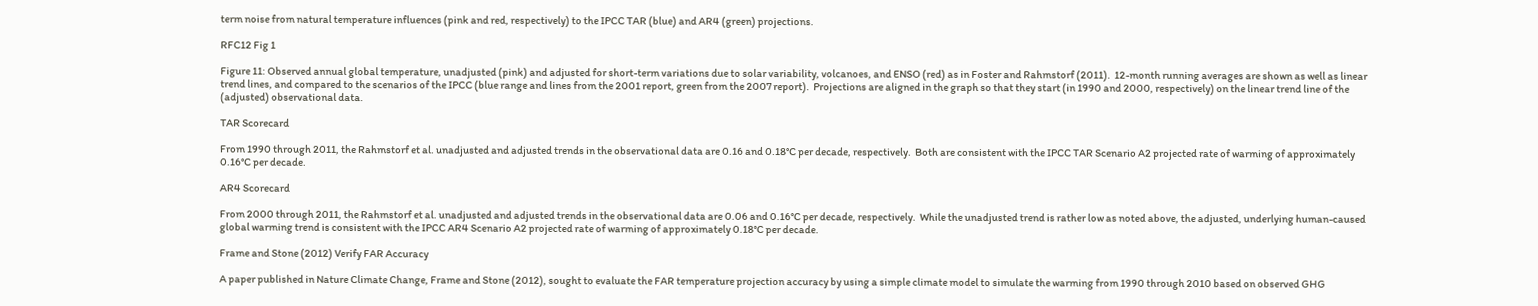term noise from natural temperature influences (pink and red, respectively) to the IPCC TAR (blue) and AR4 (green) projections.

RFC12 Fig 1

Figure 11: Observed annual global temperature, unadjusted (pink) and adjusted for short-term variations due to solar variability, volcanoes, and ENSO (red) as in Foster and Rahmstorf (2011).  12-month running averages are shown as well as linear trend lines, and compared to the scenarios of the IPCC (blue range and lines from the 2001 report, green from the 2007 report).  Projections are aligned in the graph so that they start (in 1990 and 2000, respectively) on the linear trend line of the (adjusted) observational data.

TAR Scorecard

From 1990 through 2011, the Rahmstorf et al. unadjusted and adjusted trends in the observational data are 0.16 and 0.18°C per decade, respectively.  Both are consistent with the IPCC TAR Scenario A2 projected rate of warming of approximately 0.16°C per decade.

AR4 Scorecard

From 2000 through 2011, the Rahmstorf et al. unadjusted and adjusted trends in the observational data are 0.06 and 0.16°C per decade, respectively.  While the unadjusted trend is rather low as noted above, the adjusted, underlying human-caused global warming trend is consistent with the IPCC AR4 Scenario A2 projected rate of warming of approximately 0.18°C per decade.

Frame and Stone (2012) Verify FAR Accuracy

A paper published in Nature Climate Change, Frame and Stone (2012), sought to evaluate the FAR temperature projection accuracy by using a simple climate model to simulate the warming from 1990 through 2010 based on observed GHG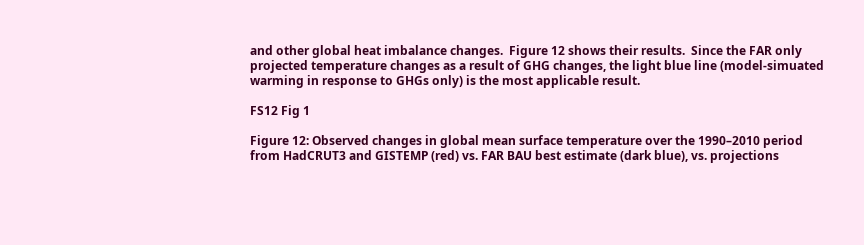and other global heat imbalance changes.  Figure 12 shows their results.  Since the FAR only projected temperature changes as a result of GHG changes, the light blue line (model-simuated warming in response to GHGs only) is the most applicable result.

FS12 Fig 1

Figure 12: Observed changes in global mean surface temperature over the 1990–2010 period from HadCRUT3 and GISTEMP (red) vs. FAR BAU best estimate (dark blue), vs. projections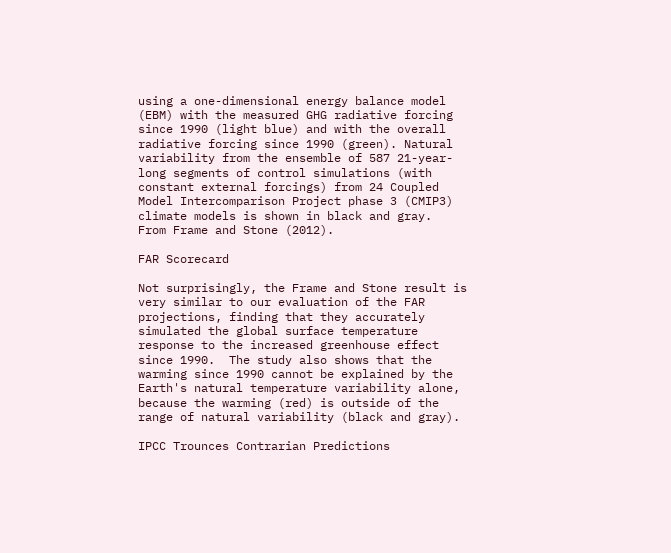using a one-dimensional energy balance model (EBM) with the measured GHG radiative forcing since 1990 (light blue) and with the overall radiative forcing since 1990 (green). Natural variability from the ensemble of 587 21-year-long segments of control simulations (with constant external forcings) from 24 Coupled Model Intercomparison Project phase 3 (CMIP3) climate models is shown in black and gray.  From Frame and Stone (2012).

FAR Scorecard

Not surprisingly, the Frame and Stone result is very similar to our evaluation of the FAR projections, finding that they accurately simulated the global surface temperature response to the increased greenhouse effect since 1990.  The study also shows that the warming since 1990 cannot be explained by the Earth's natural temperature variability alone, because the warming (red) is outside of the range of natural variability (black and gray).

IPCC Trounces Contrarian Predictions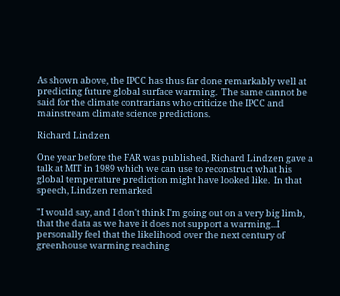As shown above, the IPCC has thus far done remarkably well at predicting future global surface warming.  The same cannot be said for the climate contrarians who criticize the IPCC and mainstream climate science predictions.

Richard Lindzen

One year before the FAR was published, Richard Lindzen gave a talk at MIT in 1989 which we can use to reconstruct what his global temperature prediction might have looked like.  In that speech, Lindzen remarked

"I would say, and I don't think I'm going out on a very big limb,  that the data as we have it does not support a warming...I personally feel that the likelihood over the next century of greenhouse warming reaching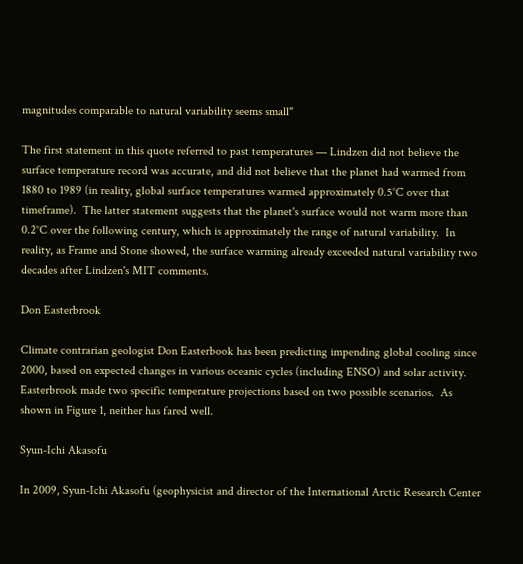magnitudes comparable to natural variability seems small"

The first statement in this quote referred to past temperatures — Lindzen did not believe the surface temperature record was accurate, and did not believe that the planet had warmed from 1880 to 1989 (in reality, global surface temperatures warmed approximately 0.5°C over that timeframe).  The latter statement suggests that the planet's surface would not warm more than 0.2°C over the following century, which is approximately the range of natural variability.  In reality, as Frame and Stone showed, the surface warming already exceeded natural variability two decades after Lindzen's MIT comments.

Don Easterbrook

Climate contrarian geologist Don Easterbook has been predicting impending global cooling since 2000, based on expected changes in various oceanic cycles (including ENSO) and solar activity.  Easterbrook made two specific temperature projections based on two possible scenarios.  As shown in Figure 1, neither has fared well.

Syun-Ichi Akasofu

In 2009, Syun-Ichi Akasofu (geophysicist and director of the International Arctic Research Center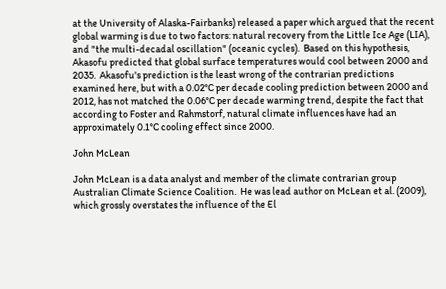at the University of Alaska-Fairbanks) released a paper which argued that the recent global warming is due to two factors: natural recovery from the Little Ice Age (LIA), and "the multi-decadal oscillation" (oceanic cycles).  Based on this hypothesis, Akasofu predicted that global surface temperatures would cool between 2000 and 2035.  Akasofu's prediction is the least wrong of the contrarian predictions examined here, but with a 0.02°C per decade cooling prediction between 2000 and 2012, has not matched the 0.06°C per decade warming trend, despite the fact that according to Foster and Rahmstorf, natural climate influences have had an approximately 0.1°C cooling effect since 2000.

John McLean

John McLean is a data analyst and member of the climate contrarian group Australian Climate Science Coalition.  He was lead author on McLean et al. (2009), which grossly overstates the influence of the El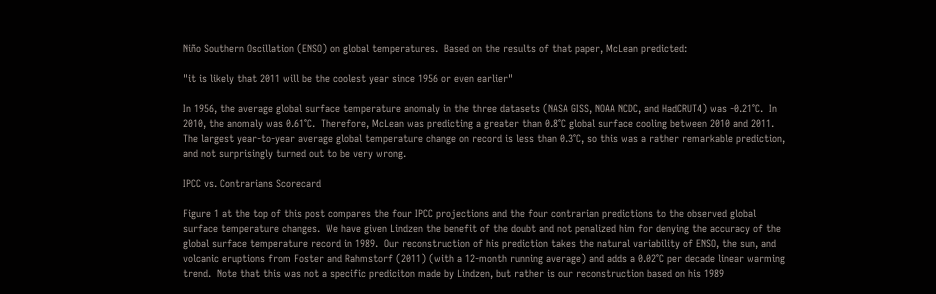Niño Southern Oscillation (ENSO) on global temperatures.  Based on the results of that paper, McLean predicted:

"it is likely that 2011 will be the coolest year since 1956 or even earlier"

In 1956, the average global surface temperature anomaly in the three datasets (NASA GISS, NOAA NCDC, and HadCRUT4) was -0.21°C.  In 2010, the anomaly was 0.61°C.  Therefore, McLean was predicting a greater than 0.8°C global surface cooling between 2010 and 2011.  The largest year-to-year average global temperature change on record is less than 0.3°C, so this was a rather remarkable prediction, and not surprisingly turned out to be very wrong.

IPCC vs. Contrarians Scorecard

Figure 1 at the top of this post compares the four IPCC projections and the four contrarian predictions to the observed global surface temperature changes.  We have given Lindzen the benefit of the doubt and not penalized him for denying the accuracy of the global surface temperature record in 1989.  Our reconstruction of his prediction takes the natural variability of ENSO, the sun, and volcanic eruptions from Foster and Rahmstorf (2011) (with a 12-month running average) and adds a 0.02°C per decade linear warming trend.  Note that this was not a specific prediciton made by Lindzen, but rather is our reconstruction based on his 1989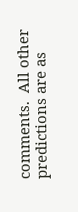comments.  All other predictions are as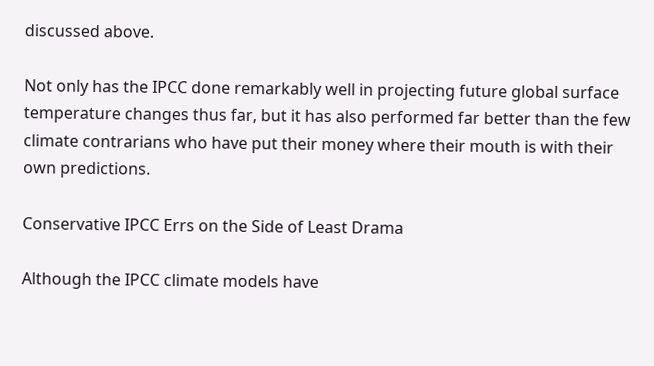discussed above.

Not only has the IPCC done remarkably well in projecting future global surface temperature changes thus far, but it has also performed far better than the few climate contrarians who have put their money where their mouth is with their own predictions.

Conservative IPCC Errs on the Side of Least Drama

Although the IPCC climate models have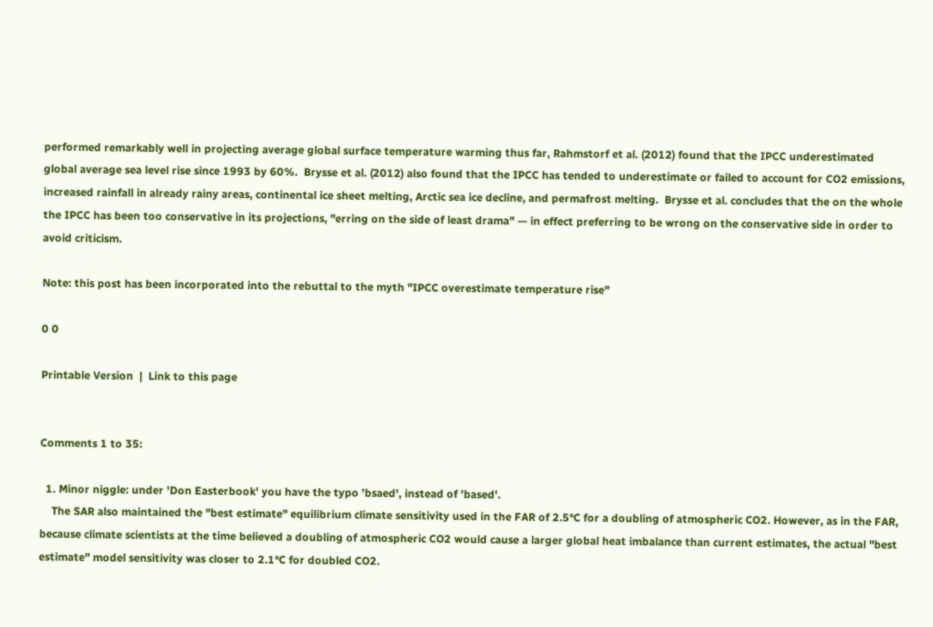performed remarkably well in projecting average global surface temperature warming thus far, Rahmstorf et al. (2012) found that the IPCC underestimated global average sea level rise since 1993 by 60%.  Brysse et al. (2012) also found that the IPCC has tended to underestimate or failed to account for CO2 emissions, increased rainfall in already rainy areas, continental ice sheet melting, Arctic sea ice decline, and permafrost melting.  Brysse et al. concludes that the on the whole the IPCC has been too conservative in its projections, "erring on the side of least drama" — in effect preferring to be wrong on the conservative side in order to avoid criticism.

Note: this post has been incorporated into the rebuttal to the myth "IPCC overestimate temperature rise"

0 0

Printable Version  |  Link to this page


Comments 1 to 35:

  1. Minor niggle: under 'Don Easterbook' you have the typo 'bsaed', instead of 'based'.
    The SAR also maintained the "best estimate" equilibrium climate sensitivity used in the FAR of 2.5°C for a doubling of atmospheric CO2. However, as in the FAR, because climate scientists at the time believed a doubling of atmospheric CO2 would cause a larger global heat imbalance than current estimates, the actual "best estimate" model sensitivity was closer to 2.1°C for doubled CO2.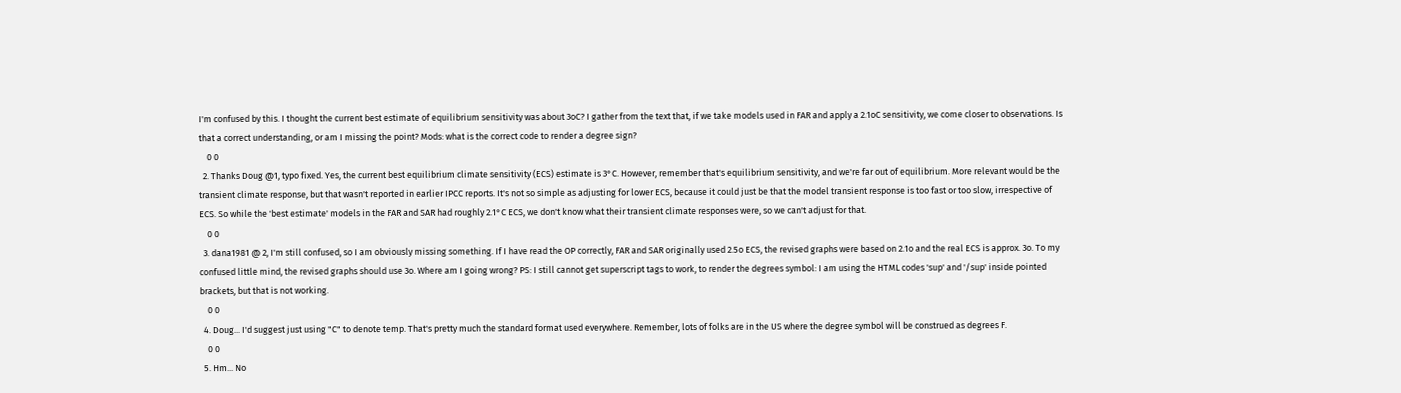I'm confused by this. I thought the current best estimate of equilibrium sensitivity was about 3oC? I gather from the text that, if we take models used in FAR and apply a 2.1oC sensitivity, we come closer to observations. Is that a correct understanding, or am I missing the point? Mods: what is the correct code to render a degree sign?
    0 0
  2. Thanks Doug @1, typo fixed. Yes, the current best equilibrium climate sensitivity (ECS) estimate is 3°C. However, remember that's equilibrium sensitivity, and we're far out of equilibrium. More relevant would be the transient climate response, but that wasn't reported in earlier IPCC reports. It's not so simple as adjusting for lower ECS, because it could just be that the model transient response is too fast or too slow, irrespective of ECS. So while the 'best estimate' models in the FAR and SAR had roughly 2.1°C ECS, we don't know what their transient climate responses were, so we can't adjust for that.
    0 0
  3. dana1981 @ 2, I'm still confused, so I am obviously missing something. If I have read the OP correctly, FAR and SAR originally used 2.5o ECS, the revised graphs were based on 2.1o and the real ECS is approx. 3o. To my confused little mind, the revised graphs should use 3o. Where am I going wrong? PS: I still cannot get superscript tags to work, to render the degrees symbol: I am using the HTML codes 'sup' and '/sup' inside pointed brackets, but that is not working.
    0 0
  4. Doug... I'd suggest just using "C" to denote temp. That's pretty much the standard format used everywhere. Remember, lots of folks are in the US where the degree symbol will be construed as degrees F.
    0 0
  5. Hm... No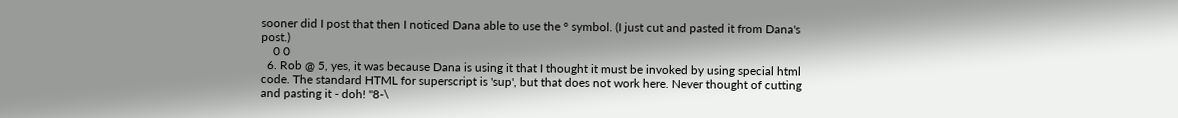sooner did I post that then I noticed Dana able to use the ° symbol. (I just cut and pasted it from Dana's post.)
    0 0
  6. Rob @ 5, yes, it was because Dana is using it that I thought it must be invoked by using special html code. The standard HTML for superscript is 'sup', but that does not work here. Never thought of cutting and pasting it - doh! "8-\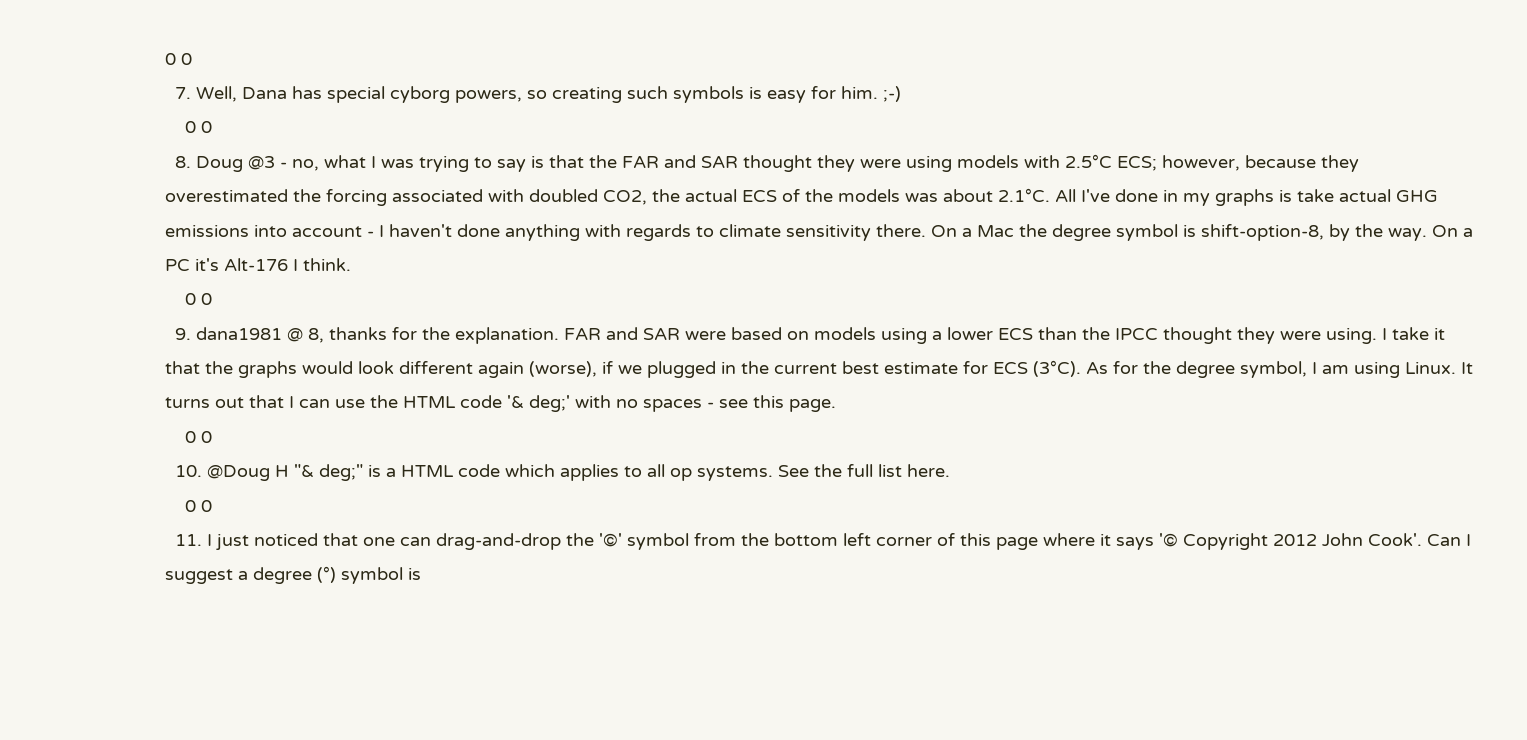0 0
  7. Well, Dana has special cyborg powers, so creating such symbols is easy for him. ;-)
    0 0
  8. Doug @3 - no, what I was trying to say is that the FAR and SAR thought they were using models with 2.5°C ECS; however, because they overestimated the forcing associated with doubled CO2, the actual ECS of the models was about 2.1°C. All I've done in my graphs is take actual GHG emissions into account - I haven't done anything with regards to climate sensitivity there. On a Mac the degree symbol is shift-option-8, by the way. On a PC it's Alt-176 I think.
    0 0
  9. dana1981 @ 8, thanks for the explanation. FAR and SAR were based on models using a lower ECS than the IPCC thought they were using. I take it that the graphs would look different again (worse), if we plugged in the current best estimate for ECS (3°C). As for the degree symbol, I am using Linux. It turns out that I can use the HTML code '& deg;' with no spaces - see this page.
    0 0
  10. @Doug H "& deg;" is a HTML code which applies to all op systems. See the full list here.
    0 0
  11. I just noticed that one can drag-and-drop the '©' symbol from the bottom left corner of this page where it says '© Copyright 2012 John Cook'. Can I suggest a degree (°) symbol is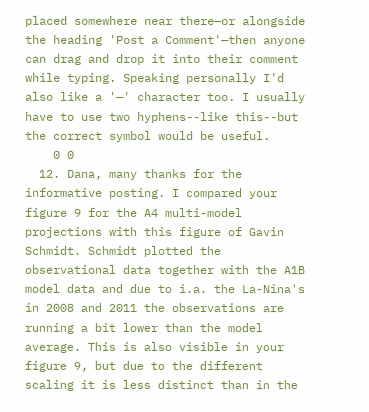placed somewhere near there—or alongside the heading 'Post a Comment'—then anyone can drag and drop it into their comment while typing. Speaking personally I'd also like a '—' character too. I usually have to use two hyphens--like this--but the correct symbol would be useful.
    0 0
  12. Dana, many thanks for the informative posting. I compared your figure 9 for the A4 multi-model projections with this figure of Gavin Schmidt. Schmidt plotted the observational data together with the A1B model data and due to i.a. the La-Nina's in 2008 and 2011 the observations are running a bit lower than the model average. This is also visible in your figure 9, but due to the different scaling it is less distinct than in the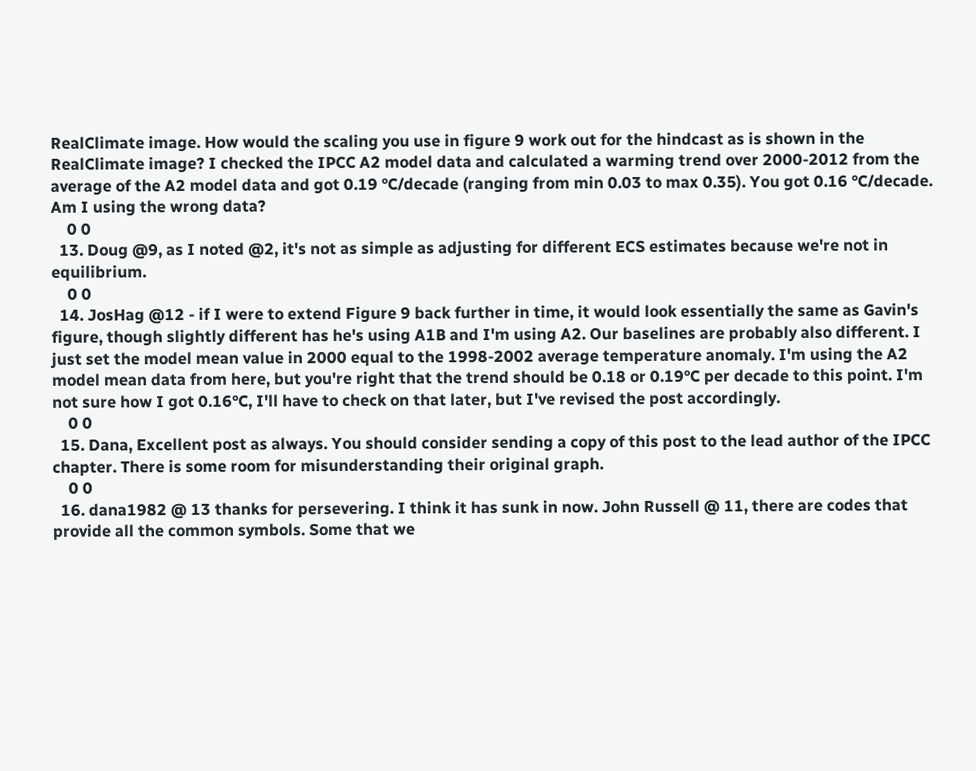RealClimate image. How would the scaling you use in figure 9 work out for the hindcast as is shown in the RealClimate image? I checked the IPCC A2 model data and calculated a warming trend over 2000-2012 from the average of the A2 model data and got 0.19 °C/decade (ranging from min 0.03 to max 0.35). You got 0.16 °C/decade. Am I using the wrong data?
    0 0
  13. Doug @9, as I noted @2, it's not as simple as adjusting for different ECS estimates because we're not in equilibrium.
    0 0
  14. JosHag @12 - if I were to extend Figure 9 back further in time, it would look essentially the same as Gavin's figure, though slightly different has he's using A1B and I'm using A2. Our baselines are probably also different. I just set the model mean value in 2000 equal to the 1998-2002 average temperature anomaly. I'm using the A2 model mean data from here, but you're right that the trend should be 0.18 or 0.19°C per decade to this point. I'm not sure how I got 0.16°C, I'll have to check on that later, but I've revised the post accordingly.
    0 0
  15. Dana, Excellent post as always. You should consider sending a copy of this post to the lead author of the IPCC chapter. There is some room for misunderstanding their original graph.
    0 0
  16. dana1982 @ 13 thanks for persevering. I think it has sunk in now. John Russell @ 11, there are codes that provide all the common symbols. Some that we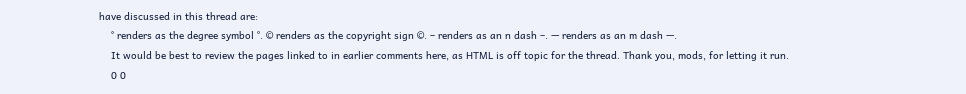have discussed in this thread are:
    ° renders as the degree symbol °. © renders as the copyright sign ©. – renders as an n dash –. — renders as an m dash —.
    It would be best to review the pages linked to in earlier comments here, as HTML is off topic for the thread. Thank you, mods, for letting it run.
    0 0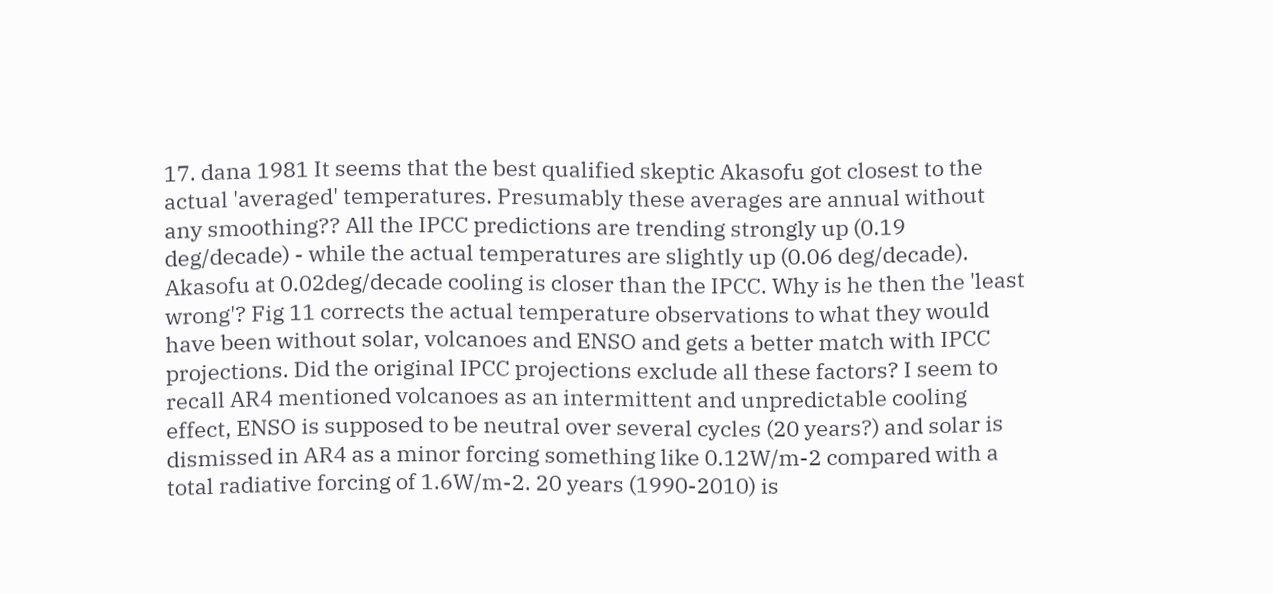17. dana 1981 It seems that the best qualified skeptic Akasofu got closest to the actual 'averaged' temperatures. Presumably these averages are annual without any smoothing?? All the IPCC predictions are trending strongly up (0.19 deg/decade) - while the actual temperatures are slightly up (0.06 deg/decade). Akasofu at 0.02deg/decade cooling is closer than the IPCC. Why is he then the 'least wrong'? Fig 11 corrects the actual temperature observations to what they would have been without solar, volcanoes and ENSO and gets a better match with IPCC projections. Did the original IPCC projections exclude all these factors? I seem to recall AR4 mentioned volcanoes as an intermittent and unpredictable cooling effect, ENSO is supposed to be neutral over several cycles (20 years?) and solar is dismissed in AR4 as a minor forcing something like 0.12W/m-2 compared with a total radiative forcing of 1.6W/m-2. 20 years (1990-2010) is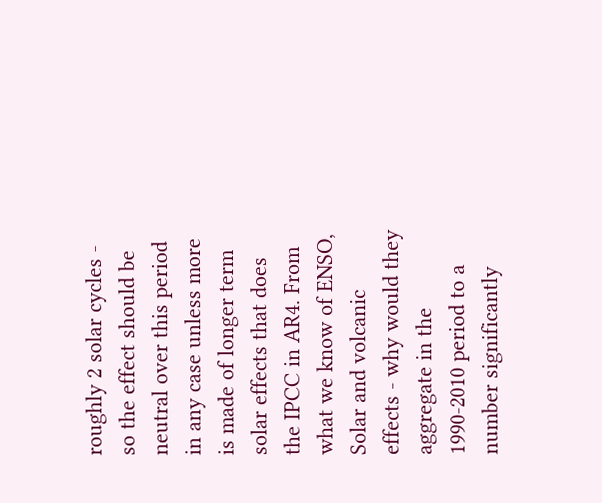roughly 2 solar cycles - so the effect should be neutral over this period in any case unless more is made of longer term solar effects that does the IPCC in AR4. From what we know of ENSO, Solar and volcanic effects - why would they aggregate in the 1990-2010 period to a number significantly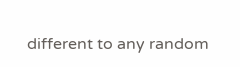different to any random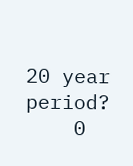20 year period?
    0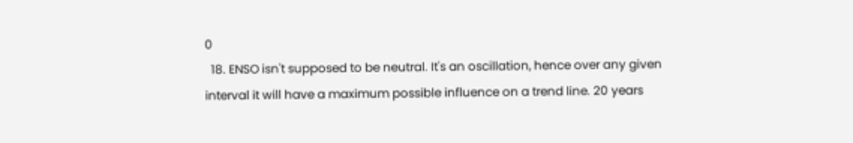0
  18. ENSO isn't supposed to be neutral. It's an oscillation, hence over any given interval it will have a maximum possible influence on a trend line. 20 years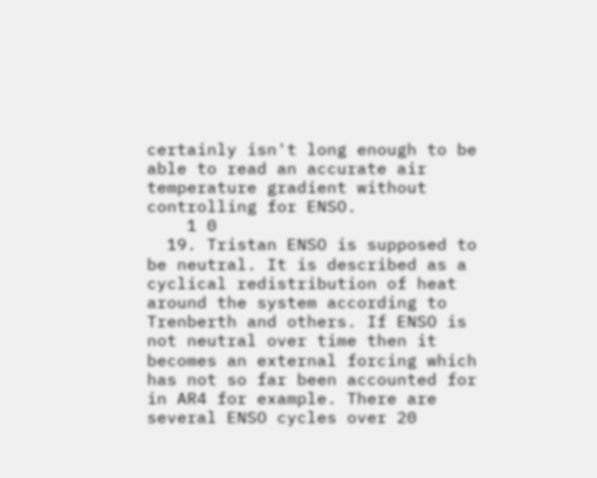certainly isn't long enough to be able to read an accurate air temperature gradient without controlling for ENSO.
    1 0
  19. Tristan ENSO is supposed to be neutral. It is described as a cyclical redistribution of heat around the system according to Trenberth and others. If ENSO is not neutral over time then it becomes an external forcing which has not so far been accounted for in AR4 for example. There are several ENSO cycles over 20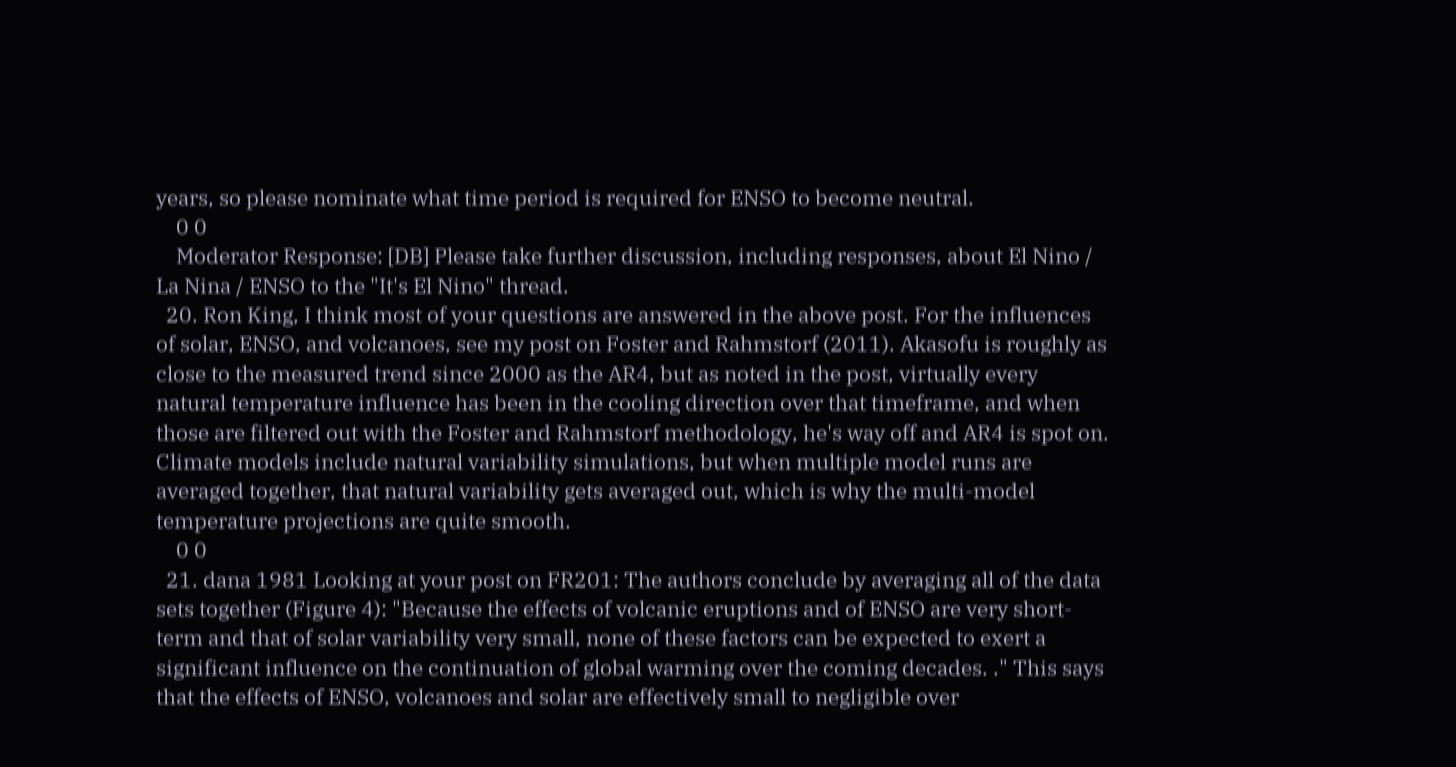years, so please nominate what time period is required for ENSO to become neutral.
    0 0
    Moderator Response: [DB] Please take further discussion, including responses, about El Nino / La Nina / ENSO to the "It's El Nino" thread.
  20. Ron King, I think most of your questions are answered in the above post. For the influences of solar, ENSO, and volcanoes, see my post on Foster and Rahmstorf (2011). Akasofu is roughly as close to the measured trend since 2000 as the AR4, but as noted in the post, virtually every natural temperature influence has been in the cooling direction over that timeframe, and when those are filtered out with the Foster and Rahmstorf methodology, he's way off and AR4 is spot on. Climate models include natural variability simulations, but when multiple model runs are averaged together, that natural variability gets averaged out, which is why the multi-model temperature projections are quite smooth.
    0 0
  21. dana 1981 Looking at your post on FR201: The authors conclude by averaging all of the data sets together (Figure 4): "Because the effects of volcanic eruptions and of ENSO are very short-term and that of solar variability very small, none of these factors can be expected to exert a significant influence on the continuation of global warming over the coming decades. ." This says that the effects of ENSO, volcanoes and solar are effectively small to negligible over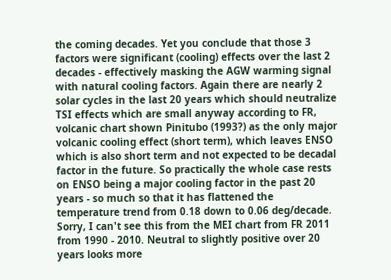the coming decades. Yet you conclude that those 3 factors were significant (cooling) effects over the last 2 decades - effectively masking the AGW warming signal with natural cooling factors. Again there are nearly 2 solar cycles in the last 20 years which should neutralize TSI effects which are small anyway according to FR, volcanic chart shown Pinitubo (1993?) as the only major volcanic cooling effect (short term), which leaves ENSO which is also short term and not expected to be decadal factor in the future. So practically the whole case rests on ENSO being a major cooling factor in the past 20 years - so much so that it has flattened the temperature trend from 0.18 down to 0.06 deg/decade. Sorry, I can't see this from the MEI chart from FR 2011 from 1990 - 2010. Neutral to slightly positive over 20 years looks more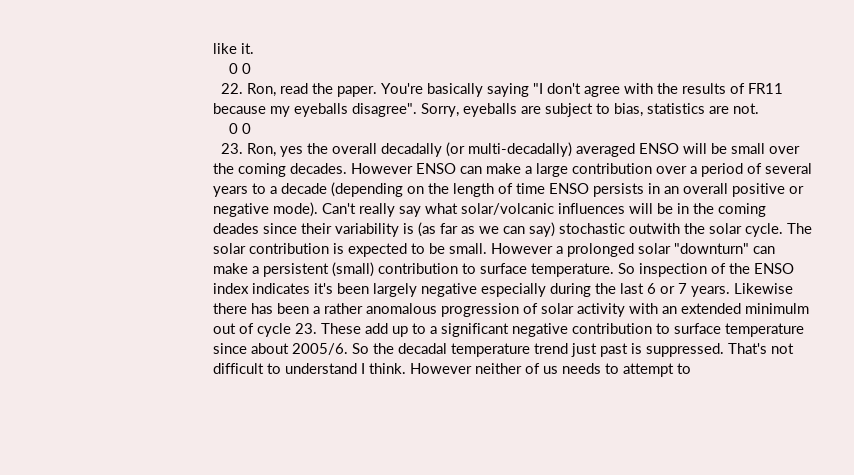like it.
    0 0
  22. Ron, read the paper. You're basically saying "I don't agree with the results of FR11 because my eyeballs disagree". Sorry, eyeballs are subject to bias, statistics are not.
    0 0
  23. Ron, yes the overall decadally (or multi-decadally) averaged ENSO will be small over the coming decades. However ENSO can make a large contribution over a period of several years to a decade (depending on the length of time ENSO persists in an overall positive or negative mode). Can't really say what solar/volcanic influences will be in the coming deades since their variability is (as far as we can say) stochastic outwith the solar cycle. The solar contribution is expected to be small. However a prolonged solar "downturn" can make a persistent (small) contribution to surface temperature. So inspection of the ENSO index indicates it's been largely negative especially during the last 6 or 7 years. Likewise there has been a rather anomalous progression of solar activity with an extended minimulm out of cycle 23. These add up to a significant negative contribution to surface temperature since about 2005/6. So the decadal temperature trend just past is suppressed. That's not difficult to understand I think. However neither of us needs to attempt to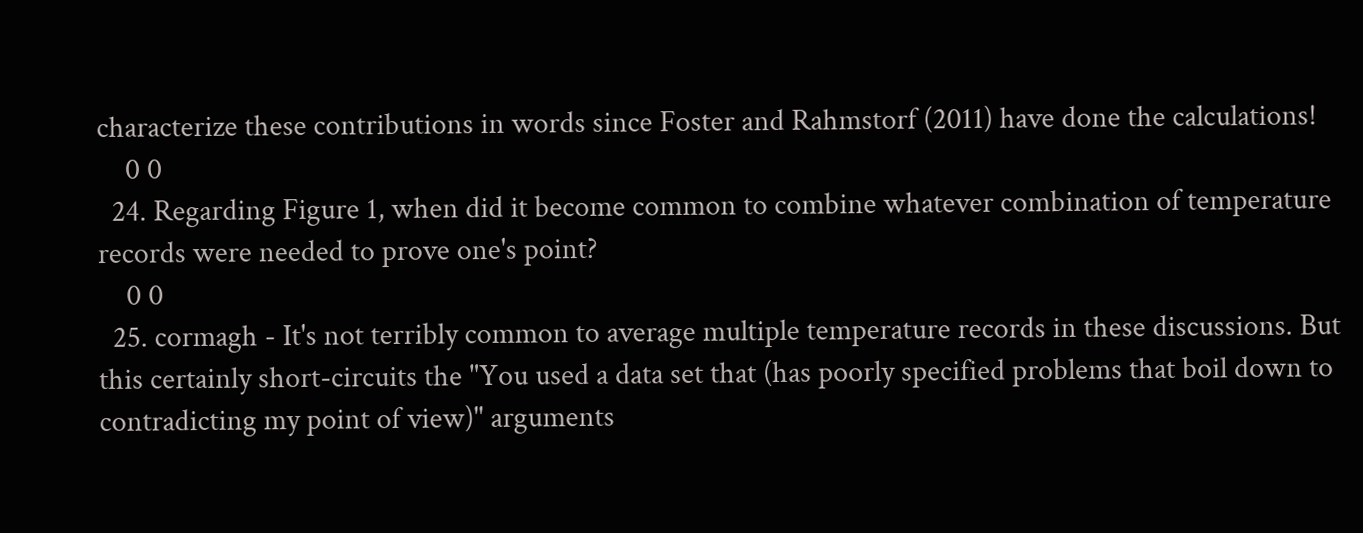characterize these contributions in words since Foster and Rahmstorf (2011) have done the calculations!
    0 0
  24. Regarding Figure 1, when did it become common to combine whatever combination of temperature records were needed to prove one's point?
    0 0
  25. cormagh - It's not terribly common to average multiple temperature records in these discussions. But this certainly short-circuits the "You used a data set that (has poorly specified problems that boil down to contradicting my point of view)" arguments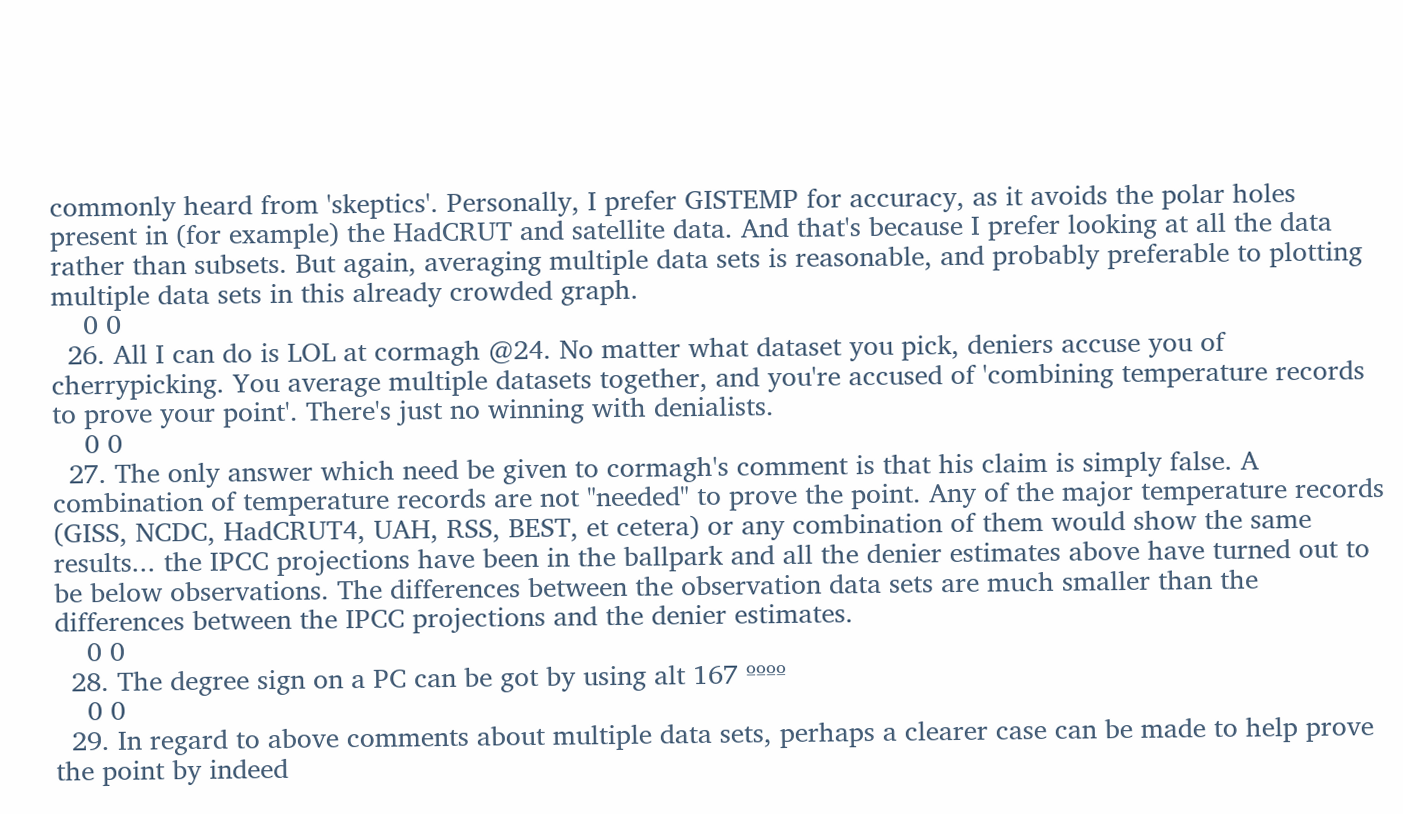commonly heard from 'skeptics'. Personally, I prefer GISTEMP for accuracy, as it avoids the polar holes present in (for example) the HadCRUT and satellite data. And that's because I prefer looking at all the data rather than subsets. But again, averaging multiple data sets is reasonable, and probably preferable to plotting multiple data sets in this already crowded graph.
    0 0
  26. All I can do is LOL at cormagh @24. No matter what dataset you pick, deniers accuse you of cherrypicking. You average multiple datasets together, and you're accused of 'combining temperature records to prove your point'. There's just no winning with denialists.
    0 0
  27. The only answer which need be given to cormagh's comment is that his claim is simply false. A combination of temperature records are not "needed" to prove the point. Any of the major temperature records (GISS, NCDC, HadCRUT4, UAH, RSS, BEST, et cetera) or any combination of them would show the same results... the IPCC projections have been in the ballpark and all the denier estimates above have turned out to be below observations. The differences between the observation data sets are much smaller than the differences between the IPCC projections and the denier estimates.
    0 0
  28. The degree sign on a PC can be got by using alt 167 ºººº
    0 0
  29. In regard to above comments about multiple data sets, perhaps a clearer case can be made to help prove the point by indeed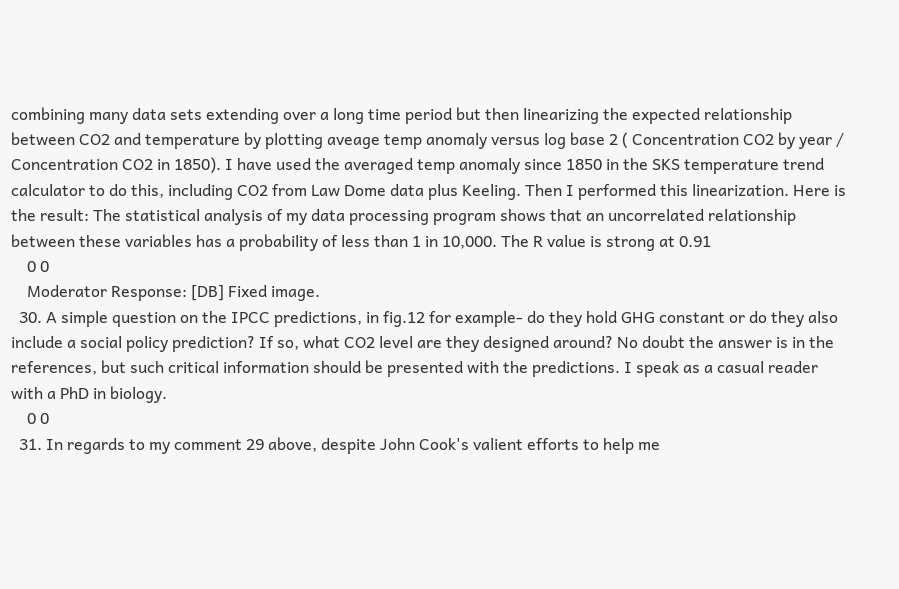combining many data sets extending over a long time period but then linearizing the expected relationship between CO2 and temperature by plotting aveage temp anomaly versus log base 2 ( Concentration CO2 by year / Concentration CO2 in 1850). I have used the averaged temp anomaly since 1850 in the SKS temperature trend calculator to do this, including CO2 from Law Dome data plus Keeling. Then I performed this linearization. Here is the result: The statistical analysis of my data processing program shows that an uncorrelated relationship between these variables has a probability of less than 1 in 10,000. The R value is strong at 0.91
    0 0
    Moderator Response: [DB] Fixed image.
  30. A simple question on the IPCC predictions, in fig.12 for example- do they hold GHG constant or do they also include a social policy prediction? If so, what CO2 level are they designed around? No doubt the answer is in the references, but such critical information should be presented with the predictions. I speak as a casual reader with a PhD in biology.
    0 0
  31. In regards to my comment 29 above, despite John Cook's valient efforts to help me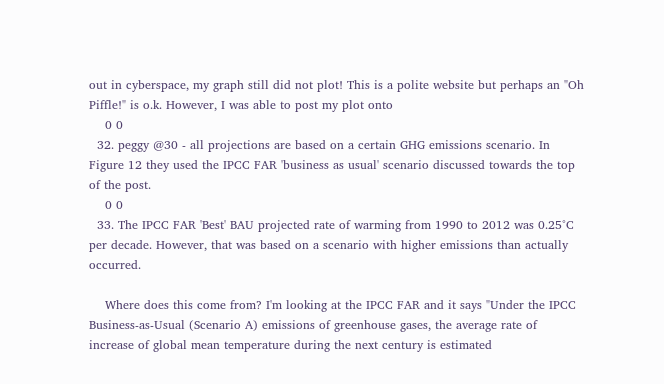out in cyberspace, my graph still did not plot! This is a polite website but perhaps an "Oh Piffle!" is o.k. However, I was able to post my plot onto
    0 0
  32. peggy @30 - all projections are based on a certain GHG emissions scenario. In Figure 12 they used the IPCC FAR 'business as usual' scenario discussed towards the top of the post.
    0 0
  33. The IPCC FAR 'Best' BAU projected rate of warming from 1990 to 2012 was 0.25°C per decade. However, that was based on a scenario with higher emissions than actually occurred.

    Where does this come from? I'm looking at the IPCC FAR and it says "Under the IPCC Business-as-Usual (Scenario A) emissions of greenhouse gases, the average rate of increase of global mean temperature during the next century is estimated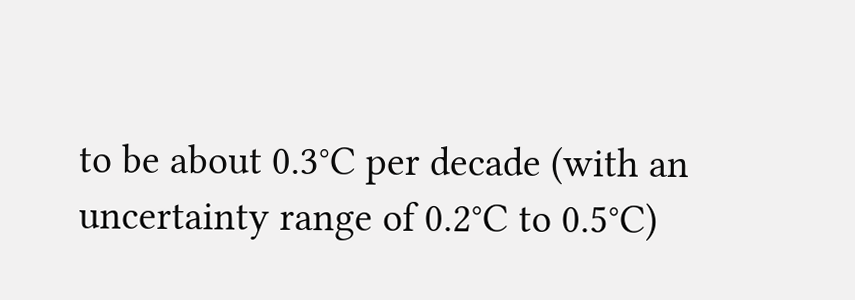to be about 0.3°C per decade (with an uncertainty range of 0.2°C to 0.5°C)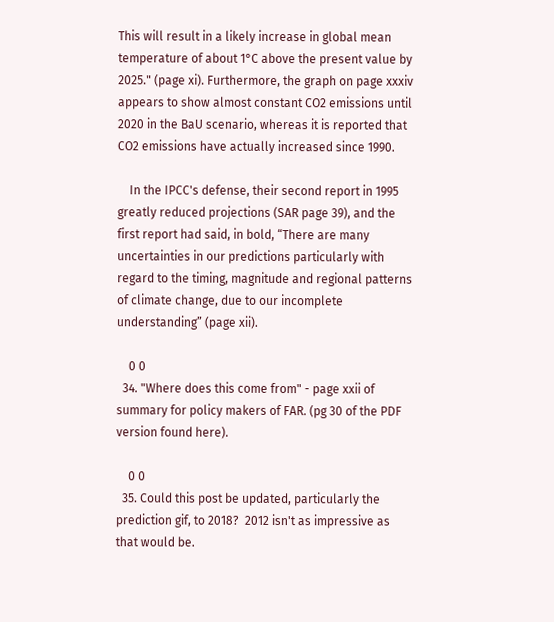This will result in a likely increase in global mean temperature of about 1°C above the present value by 2025." (page xi). Furthermore, the graph on page xxxiv appears to show almost constant CO2 emissions until 2020 in the BaU scenario, whereas it is reported that CO2 emissions have actually increased since 1990.

    In the IPCC's defense, their second report in 1995 greatly reduced projections (SAR page 39), and the first report had said, in bold, “There are many uncertainties in our predictions particularly with regard to the timing, magnitude and regional patterns of climate change, due to our incomplete understanding” (page xii).

    0 0
  34. "Where does this come from" - page xxii of summary for policy makers of FAR. (pg 30 of the PDF version found here).

    0 0
  35. Could this post be updated, particularly the prediction gif, to 2018?  2012 isn't as impressive as that would be.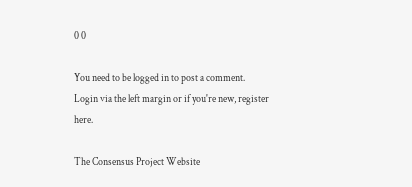0 0

You need to be logged in to post a comment. Login via the left margin or if you're new, register here.

The Consensus Project Website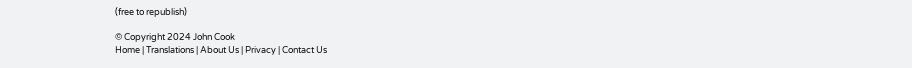(free to republish)

© Copyright 2024 John Cook
Home | Translations | About Us | Privacy | Contact Us